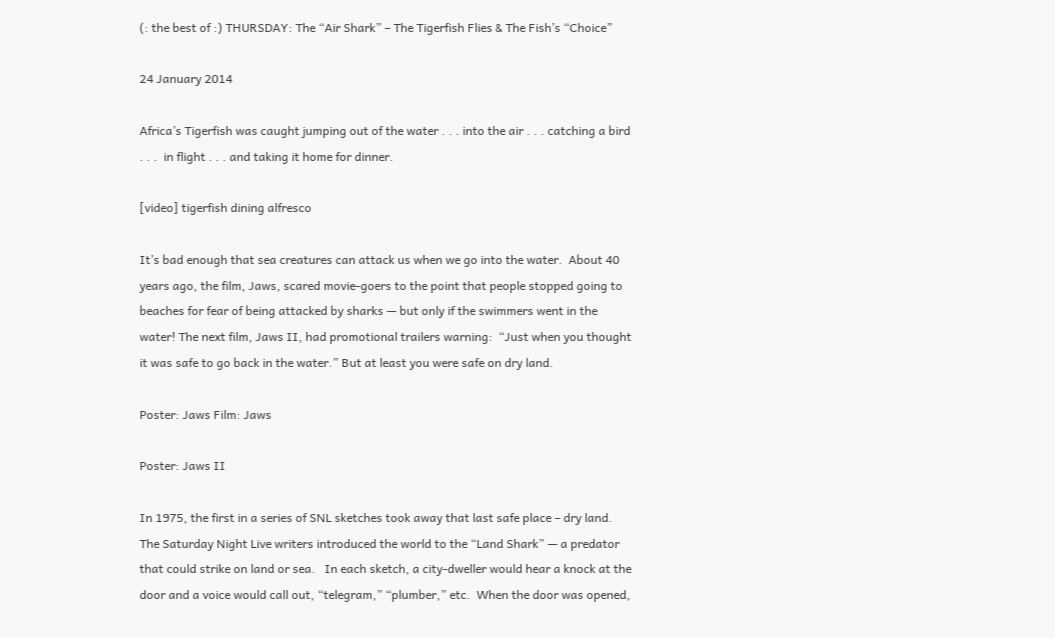(: the best of :) THURSDAY: The “Air Shark” – The Tigerfish Flies & The Fish’s “Choice”

24 January 2014

Africa’s Tigerfish was caught jumping out of the water . . . into the air . . . catching a bird . . .  in flight . . . and taking it home for dinner.

[video] tigerfish dining alfresco

It’s bad enough that sea creatures can attack us when we go into the water.  About 40 years ago, the film, Jaws, scared movie-goers to the point that people stopped going to beaches for fear of being attacked by sharks — but only if the swimmers went in the water! The next film, Jaws II, had promotional trailers warning:  “Just when you thought it was safe to go back in the water.” But at least you were safe on dry land.

Poster: Jaws Film: Jaws

Poster: Jaws II

In 1975, the first in a series of SNL sketches took away that last safe place – dry land.  The Saturday Night Live writers introduced the world to the “Land Shark” — a predator that could strike on land or sea.   In each sketch, a city-dweller would hear a knock at the door and a voice would call out, “telegram,” “plumber,” etc.  When the door was opened,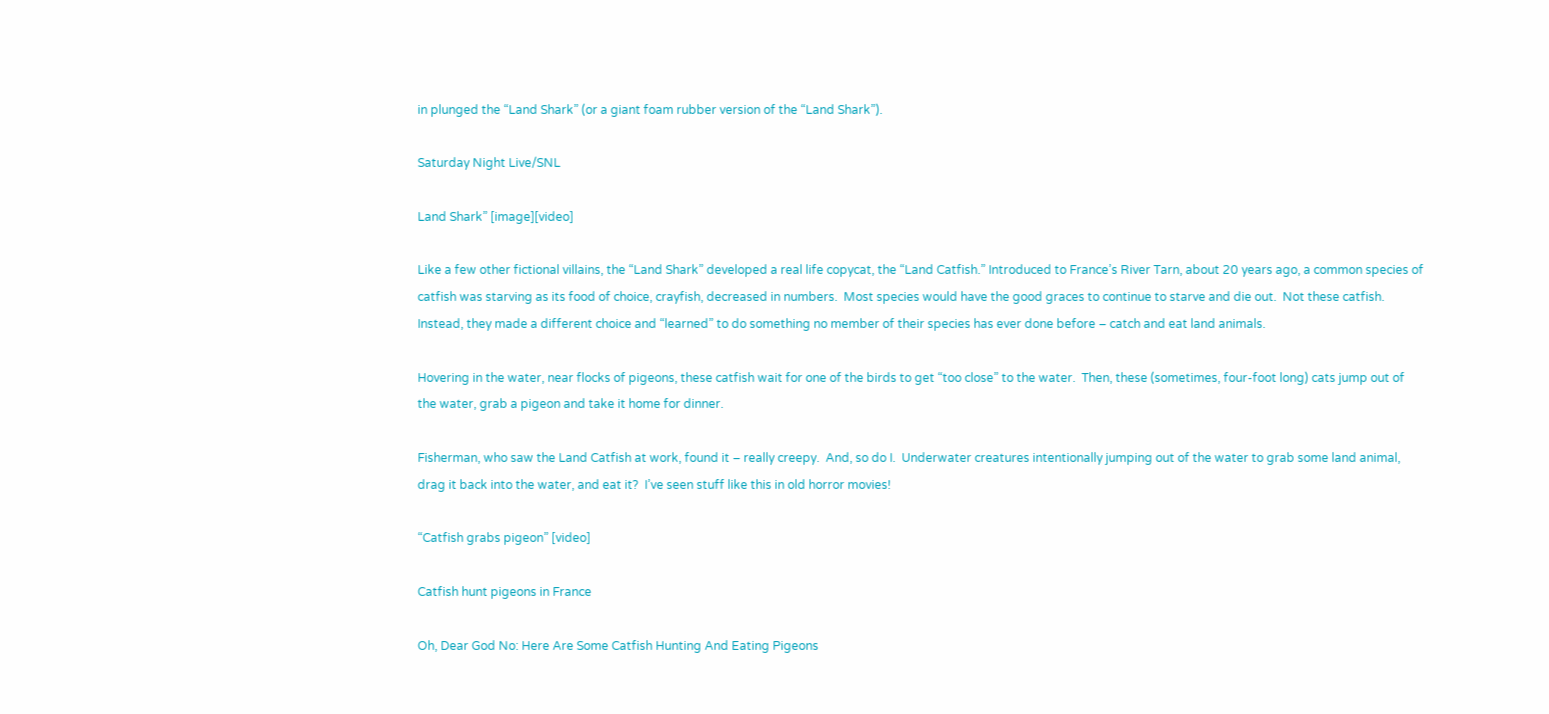in plunged the “Land Shark” (or a giant foam rubber version of the “Land Shark”).

Saturday Night Live/SNL

Land Shark” [image][video]

Like a few other fictional villains, the “Land Shark” developed a real life copycat, the “Land Catfish.” Introduced to France’s River Tarn, about 20 years ago, a common species of catfish was starving as its food of choice, crayfish, decreased in numbers.  Most species would have the good graces to continue to starve and die out.  Not these catfish.  Instead, they made a different choice and “learned” to do something no member of their species has ever done before – catch and eat land animals.

Hovering in the water, near flocks of pigeons, these catfish wait for one of the birds to get “too close” to the water.  Then, these (sometimes, four-foot long) cats jump out of the water, grab a pigeon and take it home for dinner.

Fisherman, who saw the Land Catfish at work, found it – really creepy.  And, so do I.  Underwater creatures intentionally jumping out of the water to grab some land animal, drag it back into the water, and eat it?  I’ve seen stuff like this in old horror movies!

“Catfish grabs pigeon” [video]

Catfish hunt pigeons in France

Oh, Dear God No: Here Are Some Catfish Hunting And Eating Pigeons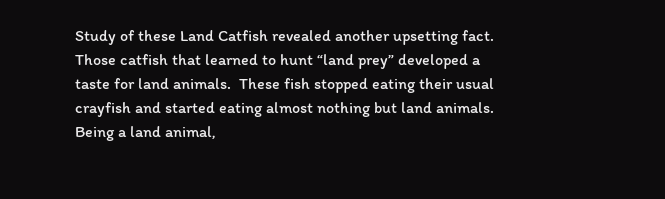Study of these Land Catfish revealed another upsetting fact.  Those catfish that learned to hunt “land prey” developed a taste for land animals.  These fish stopped eating their usual crayfish and started eating almost nothing but land animals.   Being a land animal,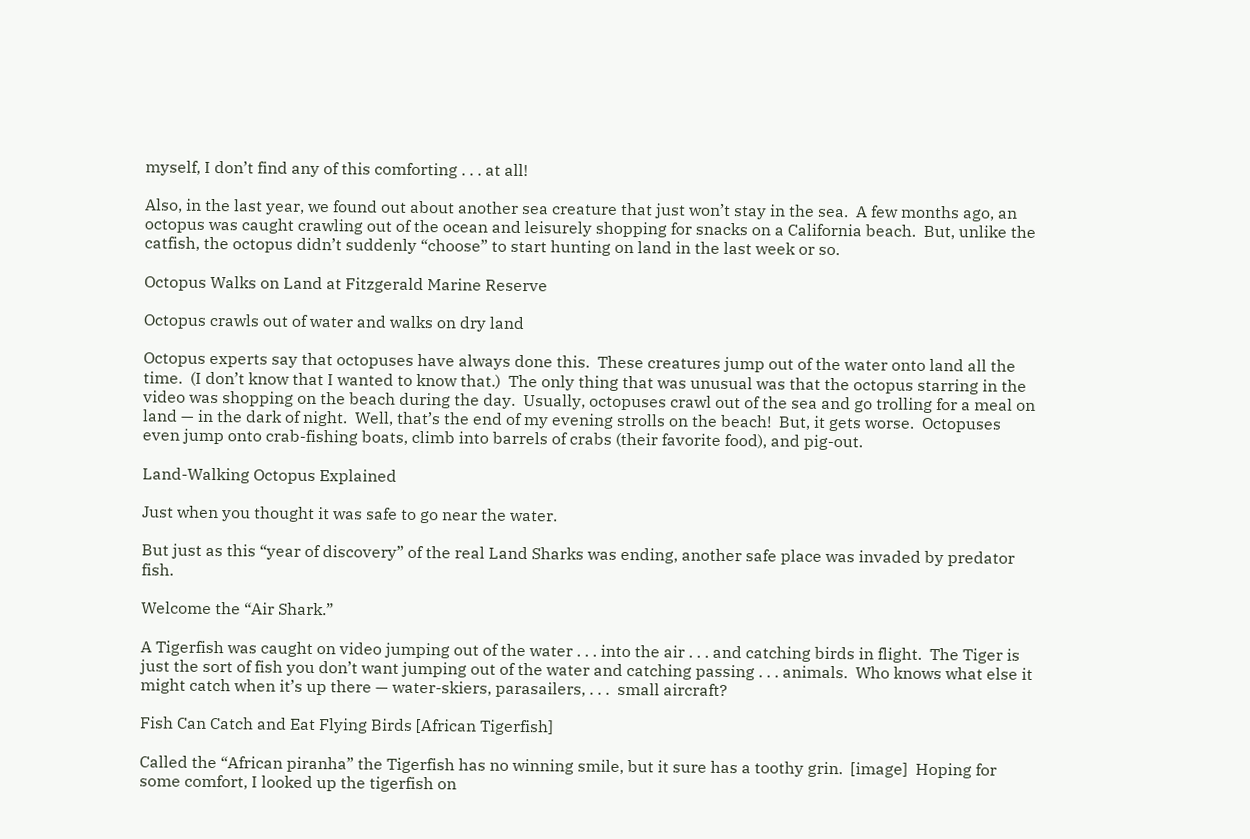myself, I don’t find any of this comforting . . . at all!

Also, in the last year, we found out about another sea creature that just won’t stay in the sea.  A few months ago, an octopus was caught crawling out of the ocean and leisurely shopping for snacks on a California beach.  But, unlike the catfish, the octopus didn’t suddenly “choose” to start hunting on land in the last week or so.

Octopus Walks on Land at Fitzgerald Marine Reserve

Octopus crawls out of water and walks on dry land

Octopus experts say that octopuses have always done this.  These creatures jump out of the water onto land all the time.  (I don’t know that I wanted to know that.)  The only thing that was unusual was that the octopus starring in the video was shopping on the beach during the day.  Usually, octopuses crawl out of the sea and go trolling for a meal on land — in the dark of night.  Well, that’s the end of my evening strolls on the beach!  But, it gets worse.  Octopuses even jump onto crab-fishing boats, climb into barrels of crabs (their favorite food), and pig-out.

Land-Walking Octopus Explained

Just when you thought it was safe to go near the water.

But just as this “year of discovery” of the real Land Sharks was ending, another safe place was invaded by predator fish.

Welcome the “Air Shark.”

A Tigerfish was caught on video jumping out of the water . . . into the air . . . and catching birds in flight.  The Tiger is just the sort of fish you don’t want jumping out of the water and catching passing . . . animals.  Who knows what else it might catch when it’s up there — water-skiers, parasailers, . . .  small aircraft?

Fish Can Catch and Eat Flying Birds [African Tigerfish]

Called the “African piranha” the Tigerfish has no winning smile, but it sure has a toothy grin.  [image]  Hoping for some comfort, I looked up the tigerfish on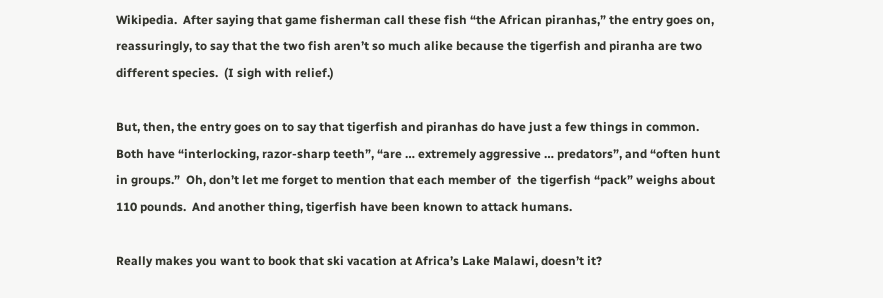Wikipedia.  After saying that game fisherman call these fish “the African piranhas,” the entry goes on, reassuringly, to say that the two fish aren’t so much alike because the tigerfish and piranha are two different species.  (I sigh with relief.)

But, then, the entry goes on to say that tigerfish and piranhas do have just a few things in common.   Both have “interlocking, razor-sharp teeth”, “are … extremely aggressive … predators”, and “often hunt in groups.”  Oh, don’t let me forget to mention that each member of  the tigerfish “pack” weighs about 110 pounds.  And another thing, tigerfish have been known to attack humans.

Really makes you want to book that ski vacation at Africa’s Lake Malawi, doesn’t it?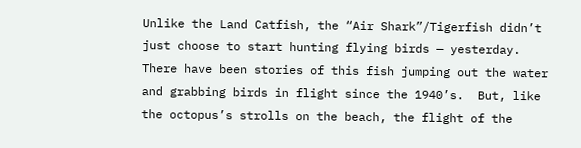Unlike the Land Catfish, the “Air Shark”/Tigerfish didn’t just choose to start hunting flying birds — yesterday.  There have been stories of this fish jumping out the water and grabbing birds in flight since the 1940’s.  But, like the octopus’s strolls on the beach, the flight of the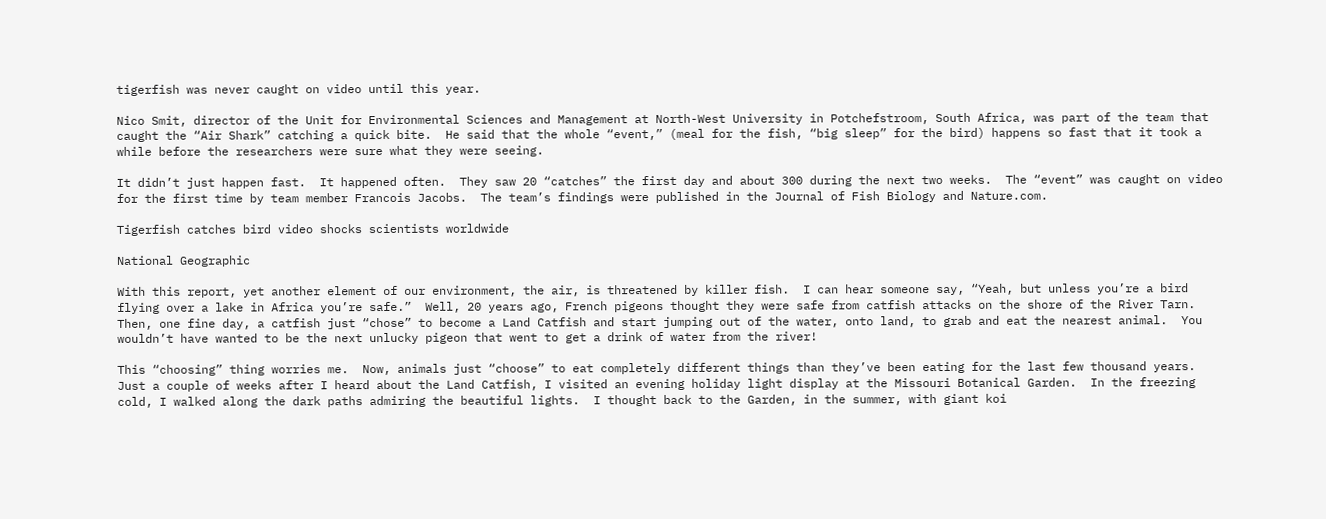tigerfish was never caught on video until this year.

Nico Smit, director of the Unit for Environmental Sciences and Management at North-West University in Potchefstroom, South Africa, was part of the team that caught the “Air Shark” catching a quick bite.  He said that the whole “event,” (meal for the fish, “big sleep” for the bird) happens so fast that it took a while before the researchers were sure what they were seeing.

It didn’t just happen fast.  It happened often.  They saw 20 “catches” the first day and about 300 during the next two weeks.  The “event” was caught on video for the first time by team member Francois Jacobs.  The team’s findings were published in the Journal of Fish Biology and Nature.com.

Tigerfish catches bird video shocks scientists worldwide

National Geographic

With this report, yet another element of our environment, the air, is threatened by killer fish.  I can hear someone say, “Yeah, but unless you’re a bird flying over a lake in Africa you’re safe.”  Well, 20 years ago, French pigeons thought they were safe from catfish attacks on the shore of the River Tarn.  Then, one fine day, a catfish just “chose” to become a Land Catfish and start jumping out of the water, onto land, to grab and eat the nearest animal.  You wouldn’t have wanted to be the next unlucky pigeon that went to get a drink of water from the river!

This “choosing” thing worries me.  Now, animals just “choose” to eat completely different things than they’ve been eating for the last few thousand years.  Just a couple of weeks after I heard about the Land Catfish, I visited an evening holiday light display at the Missouri Botanical Garden.  In the freezing cold, I walked along the dark paths admiring the beautiful lights.  I thought back to the Garden, in the summer, with giant koi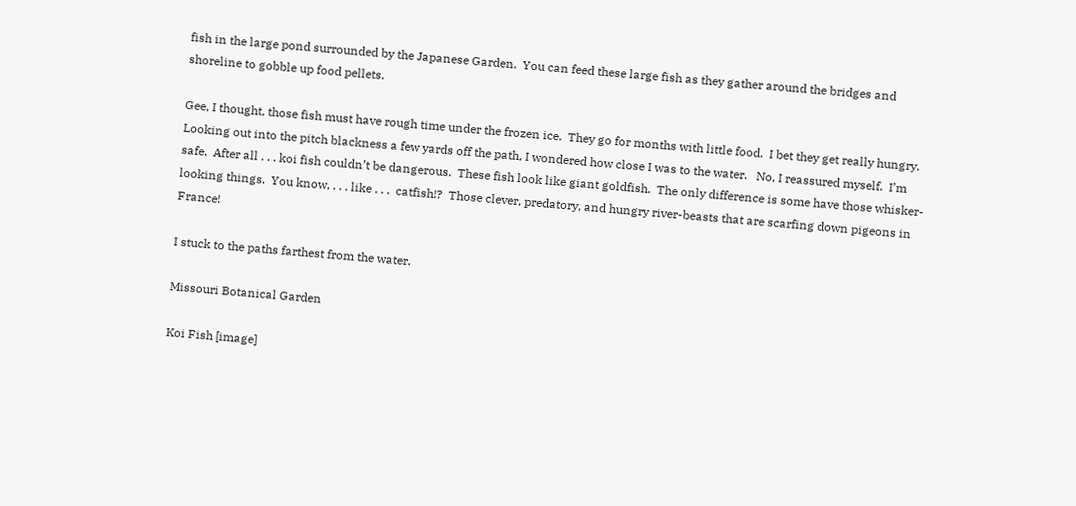fish in the large pond surrounded by the Japanese Garden.  You can feed these large fish as they gather around the bridges and shoreline to gobble up food pellets.

Gee, I thought, those fish must have rough time under the frozen ice.  They go for months with little food.  I bet they get really hungry.  Looking out into the pitch blackness a few yards off the path, I wondered how close I was to the water.   No, I reassured myself.  I’m safe.  After all . . . koi fish couldn’t be dangerous.  These fish look like giant goldfish.  The only difference is some have those whisker-looking things.  You know, . . . like . . .  catfish!?  Those clever, predatory, and hungry river-beasts that are scarfing down pigeons in France!

I stuck to the paths farthest from the water.

Missouri Botanical Garden

Koi Fish [image]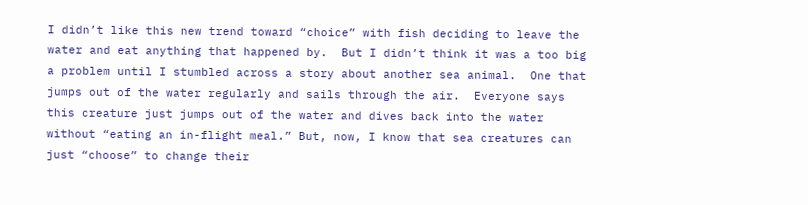I didn’t like this new trend toward “choice” with fish deciding to leave the water and eat anything that happened by.  But I didn’t think it was a too big a problem until I stumbled across a story about another sea animal.  One that jumps out of the water regularly and sails through the air.  Everyone says this creature just jumps out of the water and dives back into the water without “eating an in-flight meal.” But, now, I know that sea creatures can just “choose” to change their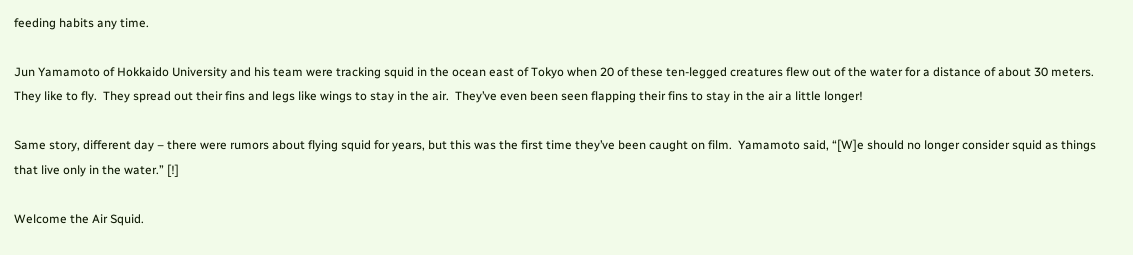feeding habits any time.

Jun Yamamoto of Hokkaido University and his team were tracking squid in the ocean east of Tokyo when 20 of these ten-legged creatures flew out of the water for a distance of about 30 meters.  They like to fly.  They spread out their fins and legs like wings to stay in the air.  They’ve even been seen flapping their fins to stay in the air a little longer!

Same story, different day – there were rumors about flying squid for years, but this was the first time they’ve been caught on film.  Yamamoto said, “[W]e should no longer consider squid as things that live only in the water.” [!]

Welcome the Air Squid.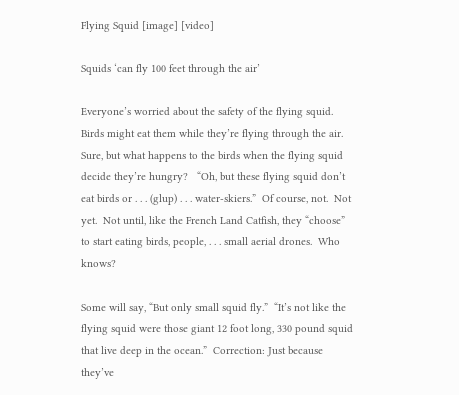Flying Squid [image] [video]

Squids ‘can fly 100 feet through the air’

Everyone’s worried about the safety of the flying squid.  Birds might eat them while they’re flying through the air.  Sure, but what happens to the birds when the flying squid decide they’re hungry?   “Oh, but these flying squid don’t eat birds or . . . (glup) . . . water-skiers.”  Of course, not.  Not yet.  Not until, like the French Land Catfish, they “choose” to start eating birds, people, . . . small aerial drones.  Who knows?

Some will say, “But only small squid fly.”  “It’s not like the flying squid were those giant 12 foot long, 330 pound squid that live deep in the ocean.”  Correction: Just because they’ve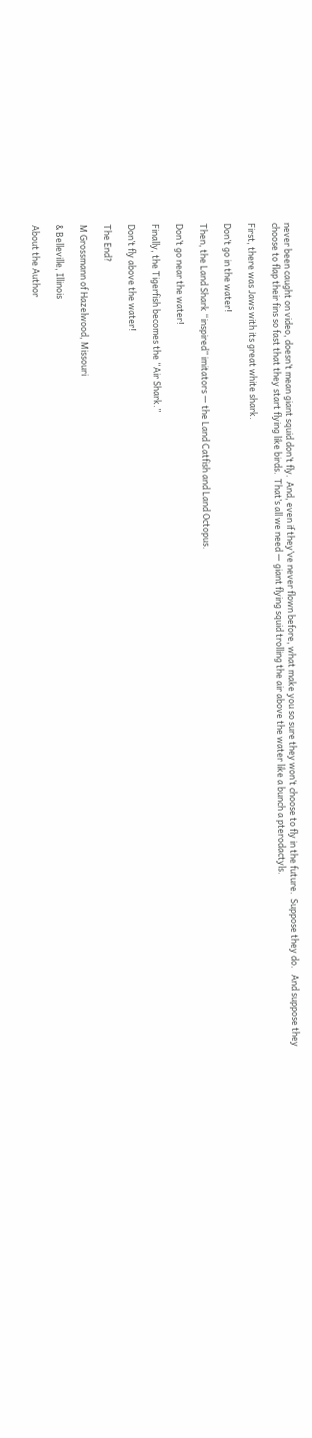never been caught on video, doesn’t mean giant squid don’t fly.  And, even if they’ve never flown before, what make you so sure they won’t choose to fly in the future.  Suppose they do.   And suppose they choose to flap their fins so fast that they start flying like birds.  That’s all we need — giant flying squid trolling the air above the water like a bunch a pterodactyls.

First, there was Jaws with its great white shark.

Don’t go in the water!

Then, the Land Shark “inspired” imitators — the Land Catfish and Land Octopus.

Don’t go near the water!

Finally, the Tigerfish becomes the “Air Shark.”

Don’t fly above the water!

The End?

M Grossmann of Hazelwood, Missouri

& Belleville, Illinois

About the Author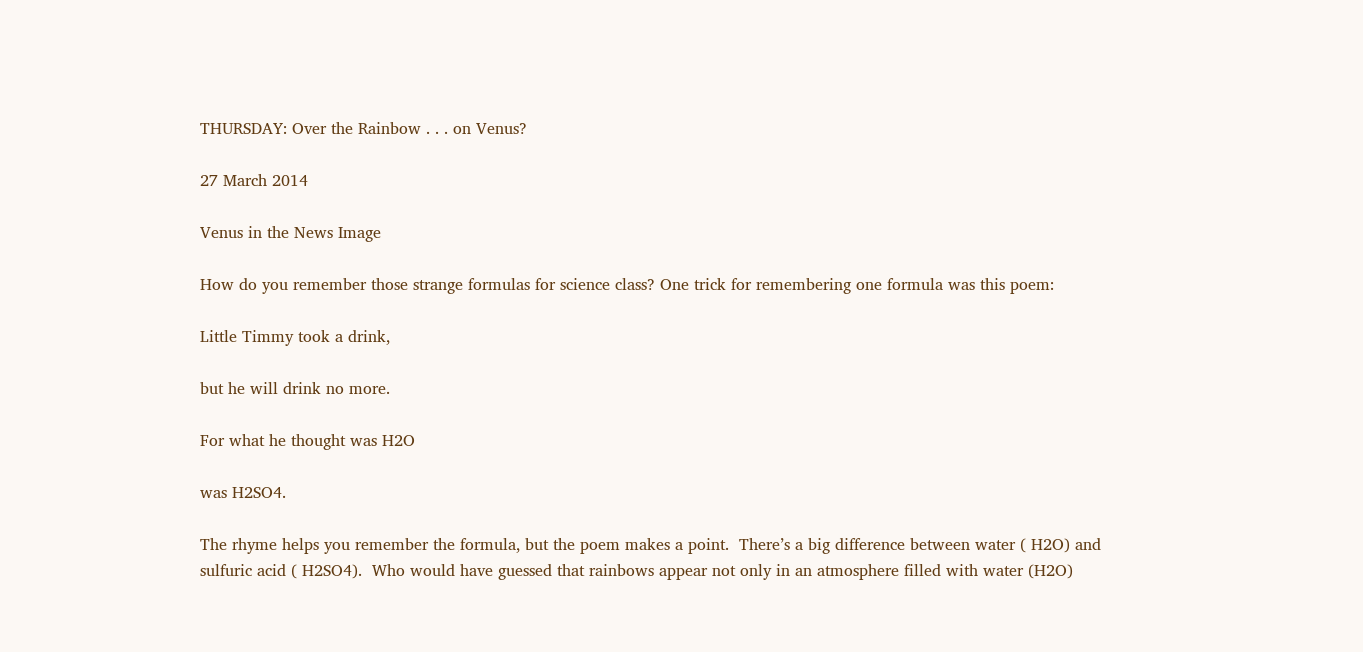THURSDAY: Over the Rainbow . . . on Venus?

27 March 2014

Venus in the News Image

How do you remember those strange formulas for science class? One trick for remembering one formula was this poem:

Little Timmy took a drink,

but he will drink no more.

For what he thought was H2O

was H2SO4.

The rhyme helps you remember the formula, but the poem makes a point.  There’s a big difference between water ( H2O) and sulfuric acid ( H2SO4).  Who would have guessed that rainbows appear not only in an atmosphere filled with water (H2O)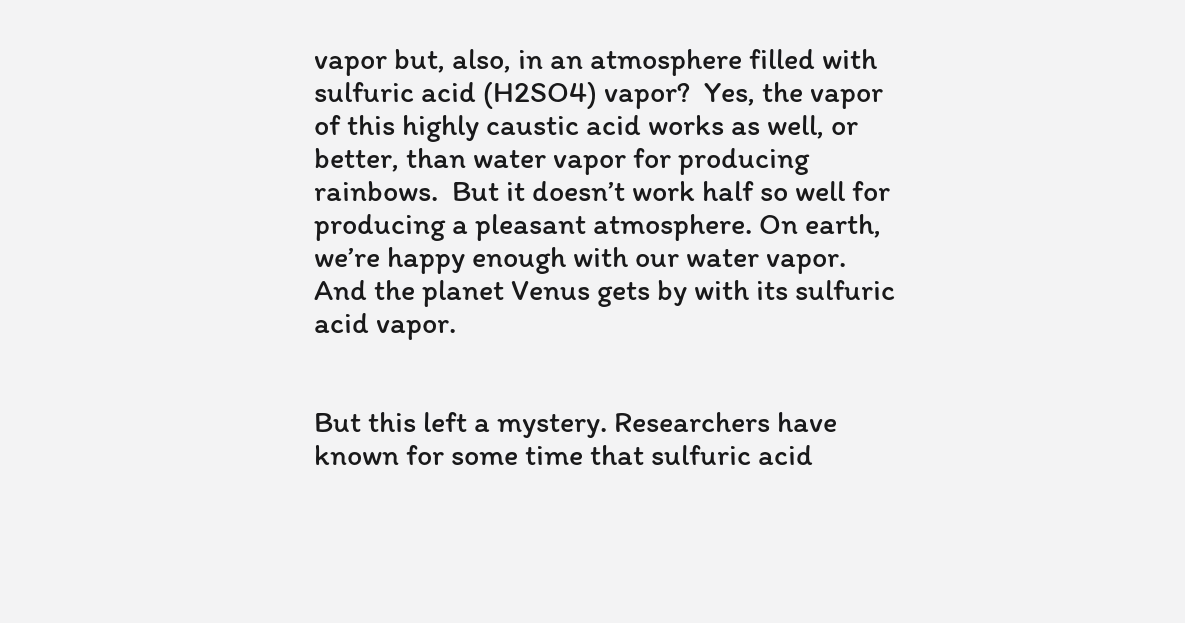vapor but, also, in an atmosphere filled with sulfuric acid (H2SO4) vapor?  Yes, the vapor of this highly caustic acid works as well, or better, than water vapor for producing rainbows.  But it doesn’t work half so well for producing a pleasant atmosphere. On earth, we’re happy enough with our water vapor. And the planet Venus gets by with its sulfuric acid vapor.


But this left a mystery. Researchers have known for some time that sulfuric acid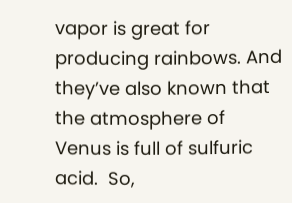vapor is great for producing rainbows. And they’ve also known that the atmosphere of Venus is full of sulfuric acid.  So,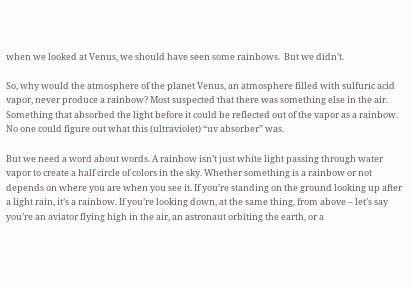when we looked at Venus, we should have seen some rainbows.  But we didn’t.

So, why would the atmosphere of the planet Venus, an atmosphere filled with sulfuric acid vapor, never produce a rainbow? Most suspected that there was something else in the air. Something that absorbed the light before it could be reflected out of the vapor as a rainbow. No one could figure out what this (ultraviolet) “uv absorber” was.

But we need a word about words. A rainbow isn’t just white light passing through water vapor to create a half circle of colors in the sky. Whether something is a rainbow or not depends on where you are when you see it. If you’re standing on the ground looking up after a light rain, it’s a rainbow. If you’re looking down, at the same thing, from above – let’s say you’re an aviator flying high in the air, an astronaut orbiting the earth, or a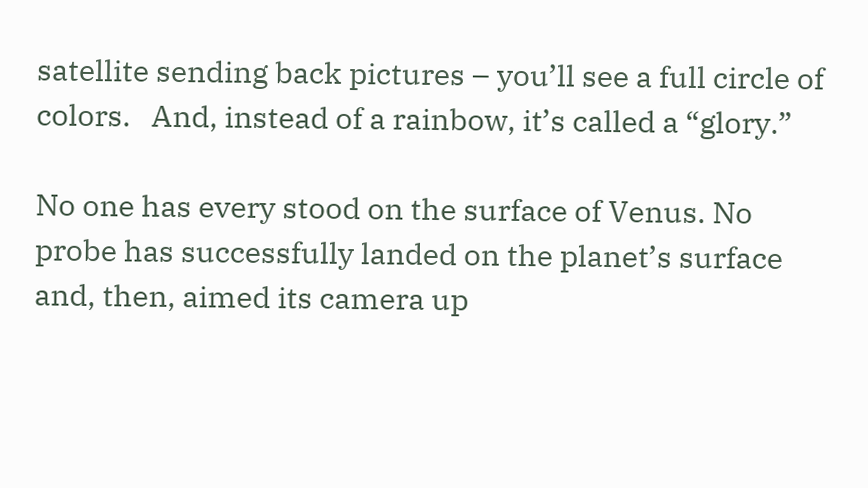satellite sending back pictures – you’ll see a full circle of colors.   And, instead of a rainbow, it’s called a “glory.”

No one has every stood on the surface of Venus. No probe has successfully landed on the planet’s surface and, then, aimed its camera up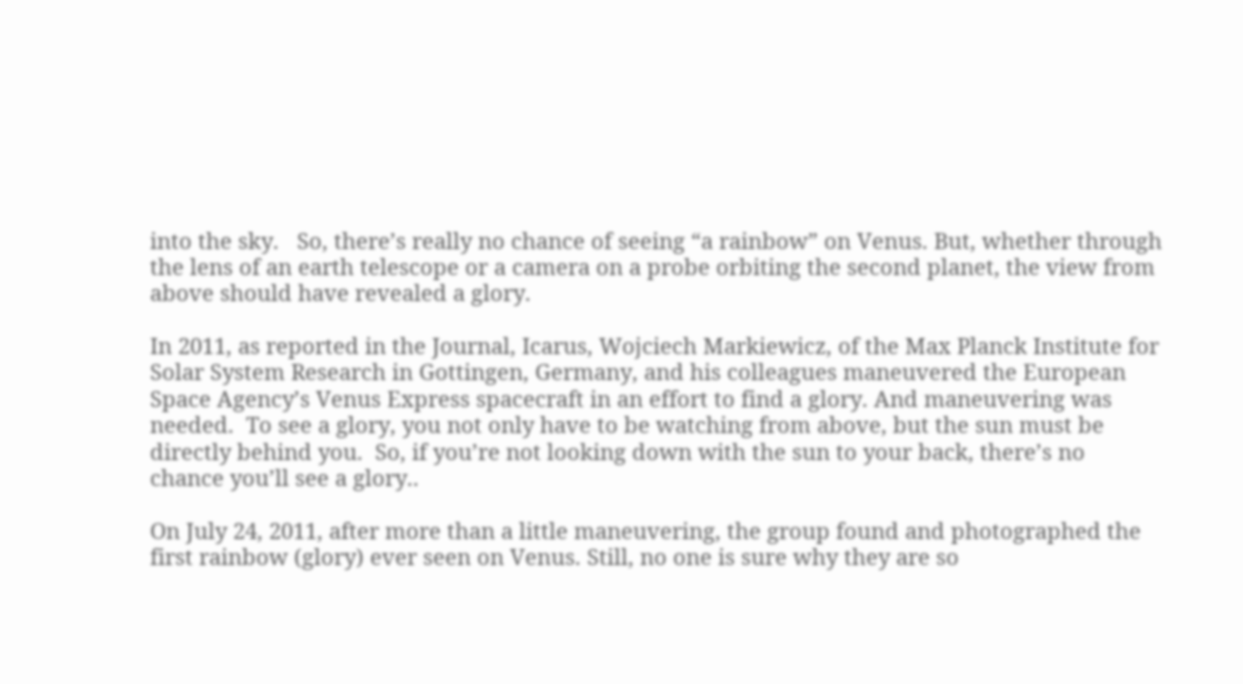into the sky.   So, there’s really no chance of seeing “a rainbow” on Venus. But, whether through the lens of an earth telescope or a camera on a probe orbiting the second planet, the view from above should have revealed a glory.

In 2011, as reported in the Journal, Icarus, Wojciech Markiewicz, of the Max Planck Institute for Solar System Research in Gottingen, Germany, and his colleagues maneuvered the European Space Agency’s Venus Express spacecraft in an effort to find a glory. And maneuvering was needed.  To see a glory, you not only have to be watching from above, but the sun must be directly behind you.  So, if you’re not looking down with the sun to your back, there’s no chance you’ll see a glory..

On July 24, 2011, after more than a little maneuvering, the group found and photographed the first rainbow (glory) ever seen on Venus. Still, no one is sure why they are so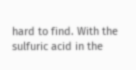hard to find. With the sulfuric acid in the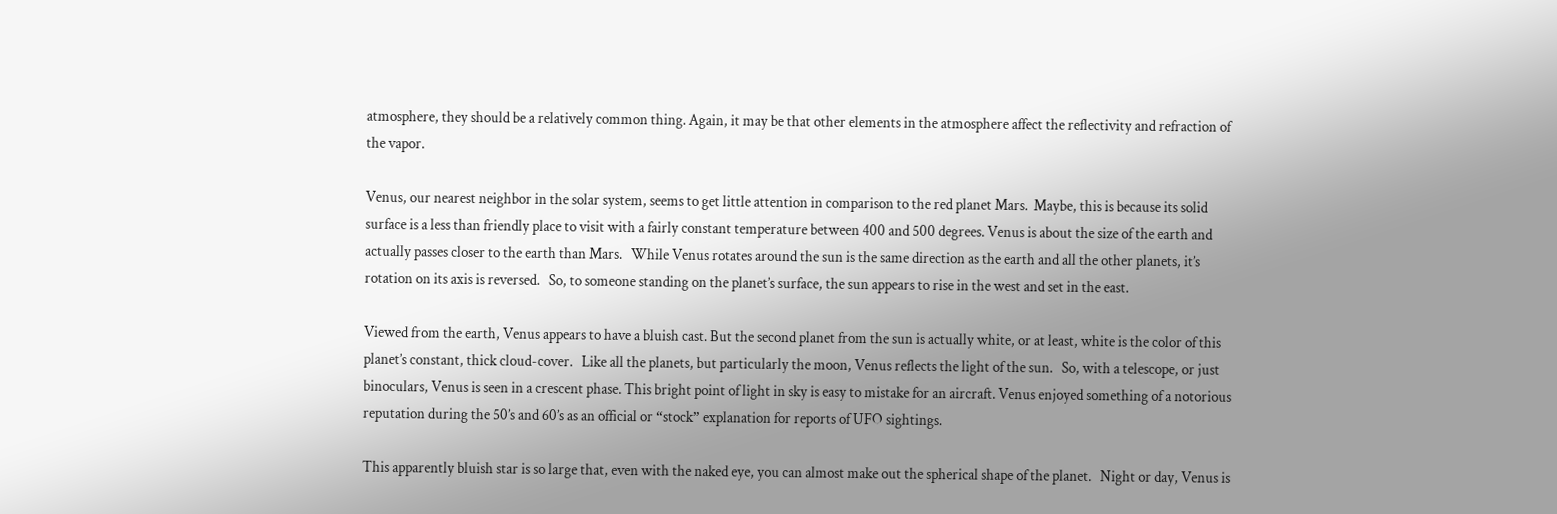atmosphere, they should be a relatively common thing. Again, it may be that other elements in the atmosphere affect the reflectivity and refraction of the vapor.

Venus, our nearest neighbor in the solar system, seems to get little attention in comparison to the red planet Mars.  Maybe, this is because its solid surface is a less than friendly place to visit with a fairly constant temperature between 400 and 500 degrees. Venus is about the size of the earth and actually passes closer to the earth than Mars.   While Venus rotates around the sun is the same direction as the earth and all the other planets, it’s rotation on its axis is reversed.   So, to someone standing on the planet’s surface, the sun appears to rise in the west and set in the east.

Viewed from the earth, Venus appears to have a bluish cast. But the second planet from the sun is actually white, or at least, white is the color of this planet’s constant, thick cloud-cover.   Like all the planets, but particularly the moon, Venus reflects the light of the sun.   So, with a telescope, or just binoculars, Venus is seen in a crescent phase. This bright point of light in sky is easy to mistake for an aircraft. Venus enjoyed something of a notorious reputation during the 50’s and 60’s as an official or “stock” explanation for reports of UFO sightings.

This apparently bluish star is so large that, even with the naked eye, you can almost make out the spherical shape of the planet.   Night or day, Venus is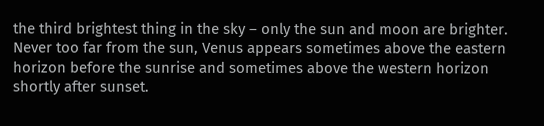the third brightest thing in the sky – only the sun and moon are brighter. Never too far from the sun, Venus appears sometimes above the eastern horizon before the sunrise and sometimes above the western horizon shortly after sunset.